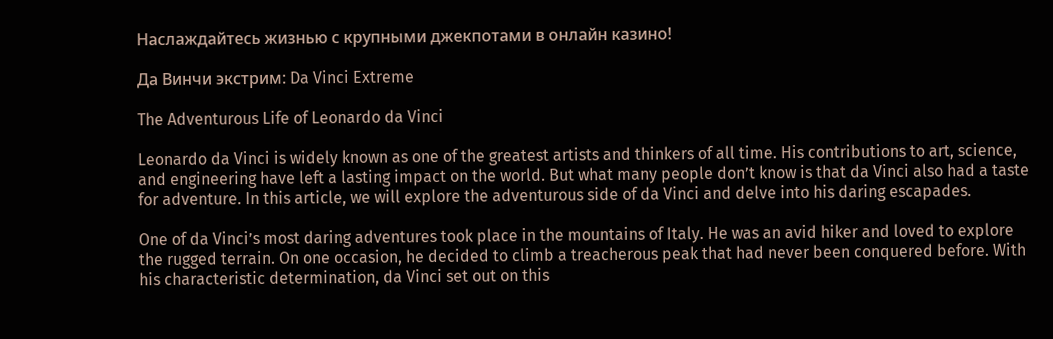Наслаждайтесь жизнью с крупными джекпотами в онлайн казино!

Да Винчи экстрим: Da Vinci Extreme

The Adventurous Life of Leonardo da Vinci

Leonardo da Vinci is widely known as one of the greatest artists and thinkers of all time. His contributions to art, science, and engineering have left a lasting impact on the world. But what many people don’t know is that da Vinci also had a taste for adventure. In this article, we will explore the adventurous side of da Vinci and delve into his daring escapades.

One of da Vinci’s most daring adventures took place in the mountains of Italy. He was an avid hiker and loved to explore the rugged terrain. On one occasion, he decided to climb a treacherous peak that had never been conquered before. With his characteristic determination, da Vinci set out on this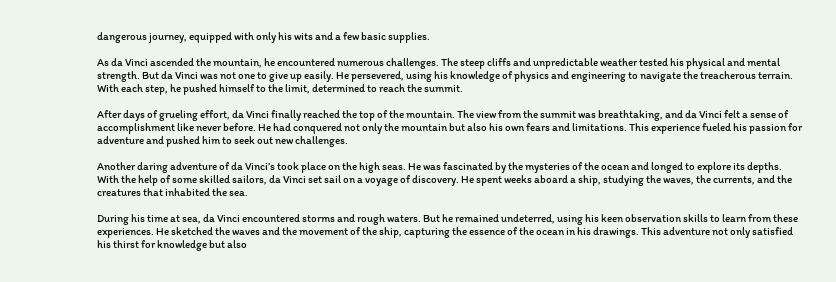dangerous journey, equipped with only his wits and a few basic supplies.

As da Vinci ascended the mountain, he encountered numerous challenges. The steep cliffs and unpredictable weather tested his physical and mental strength. But da Vinci was not one to give up easily. He persevered, using his knowledge of physics and engineering to navigate the treacherous terrain. With each step, he pushed himself to the limit, determined to reach the summit.

After days of grueling effort, da Vinci finally reached the top of the mountain. The view from the summit was breathtaking, and da Vinci felt a sense of accomplishment like never before. He had conquered not only the mountain but also his own fears and limitations. This experience fueled his passion for adventure and pushed him to seek out new challenges.

Another daring adventure of da Vinci’s took place on the high seas. He was fascinated by the mysteries of the ocean and longed to explore its depths. With the help of some skilled sailors, da Vinci set sail on a voyage of discovery. He spent weeks aboard a ship, studying the waves, the currents, and the creatures that inhabited the sea.

During his time at sea, da Vinci encountered storms and rough waters. But he remained undeterred, using his keen observation skills to learn from these experiences. He sketched the waves and the movement of the ship, capturing the essence of the ocean in his drawings. This adventure not only satisfied his thirst for knowledge but also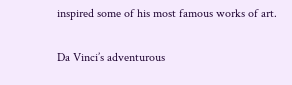inspired some of his most famous works of art.

Da Vinci’s adventurous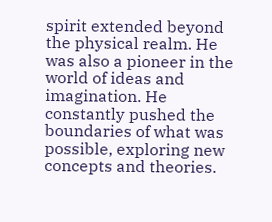spirit extended beyond the physical realm. He was also a pioneer in the world of ideas and imagination. He constantly pushed the boundaries of what was possible, exploring new concepts and theories.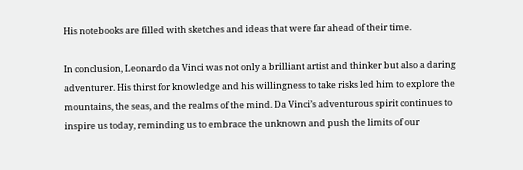His notebooks are filled with sketches and ideas that were far ahead of their time.

In conclusion, Leonardo da Vinci was not only a brilliant artist and thinker but also a daring adventurer. His thirst for knowledge and his willingness to take risks led him to explore the mountains, the seas, and the realms of the mind. Da Vinci’s adventurous spirit continues to inspire us today, reminding us to embrace the unknown and push the limits of our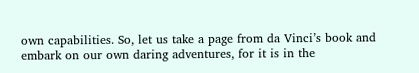own capabilities. So, let us take a page from da Vinci’s book and embark on our own daring adventures, for it is in the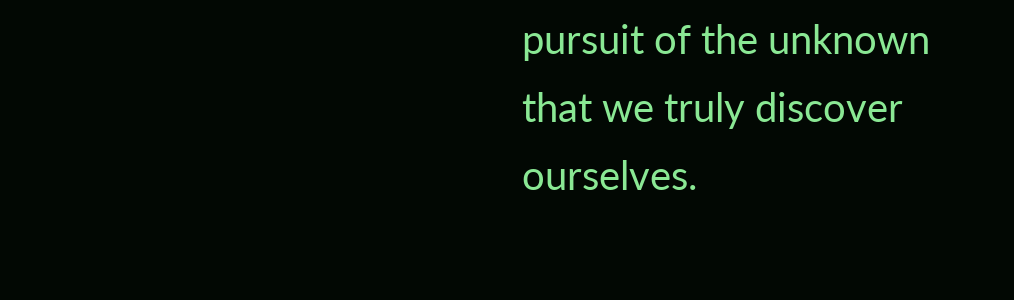pursuit of the unknown that we truly discover ourselves.